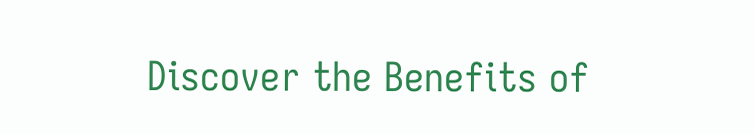Discover the Benefits of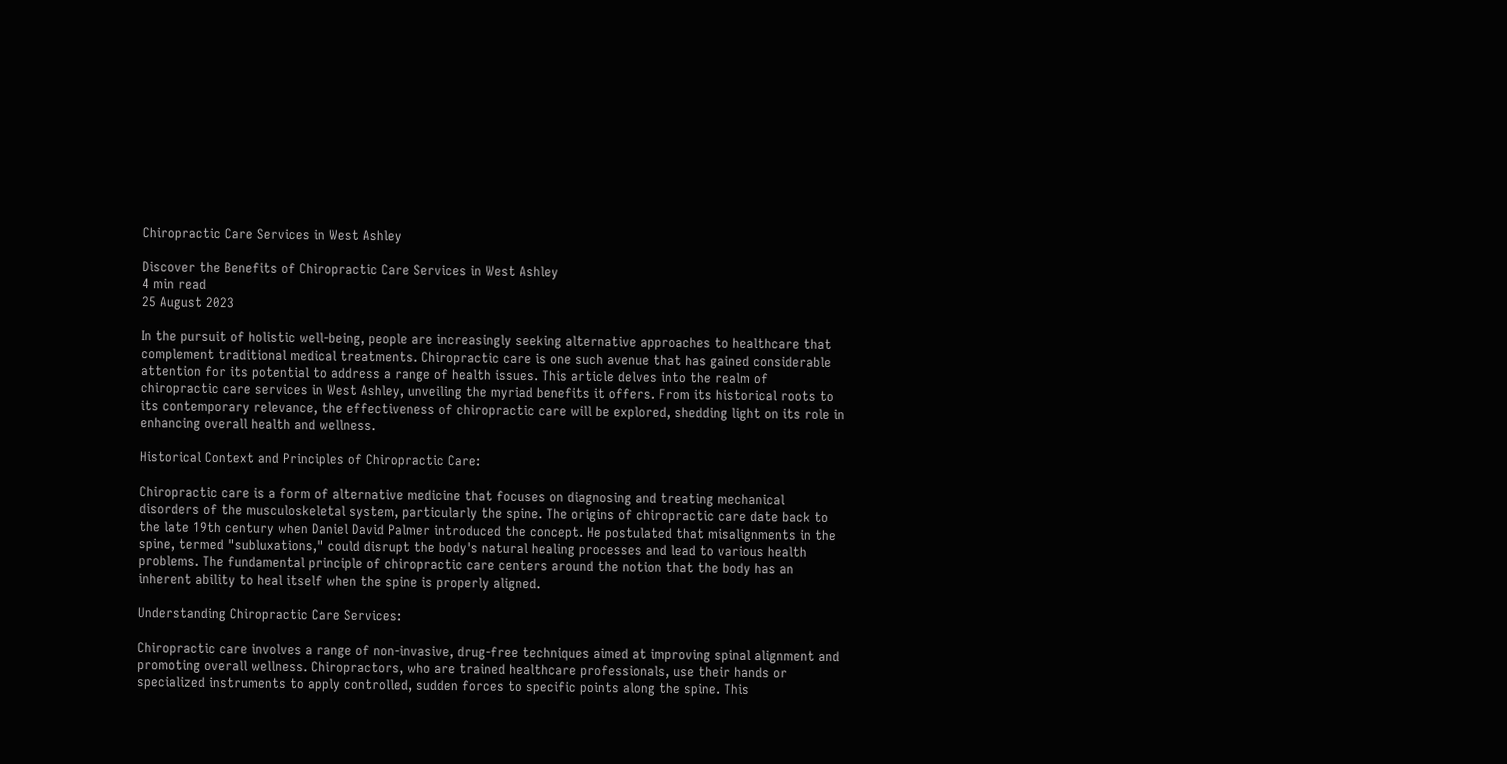Chiropractic Care Services in West Ashley

Discover the Benefits of Chiropractic Care Services in West Ashley
4 min read
25 August 2023

In the pursuit of holistic well-being, people are increasingly seeking alternative approaches to healthcare that complement traditional medical treatments. Chiropractic care is one such avenue that has gained considerable attention for its potential to address a range of health issues. This article delves into the realm of chiropractic care services in West Ashley, unveiling the myriad benefits it offers. From its historical roots to its contemporary relevance, the effectiveness of chiropractic care will be explored, shedding light on its role in enhancing overall health and wellness.

Historical Context and Principles of Chiropractic Care:

Chiropractic care is a form of alternative medicine that focuses on diagnosing and treating mechanical disorders of the musculoskeletal system, particularly the spine. The origins of chiropractic care date back to the late 19th century when Daniel David Palmer introduced the concept. He postulated that misalignments in the spine, termed "subluxations," could disrupt the body's natural healing processes and lead to various health problems. The fundamental principle of chiropractic care centers around the notion that the body has an inherent ability to heal itself when the spine is properly aligned.

Understanding Chiropractic Care Services:

Chiropractic care involves a range of non-invasive, drug-free techniques aimed at improving spinal alignment and promoting overall wellness. Chiropractors, who are trained healthcare professionals, use their hands or specialized instruments to apply controlled, sudden forces to specific points along the spine. This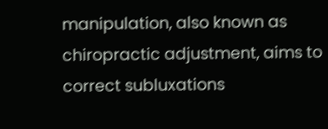manipulation, also known as chiropractic adjustment, aims to correct subluxations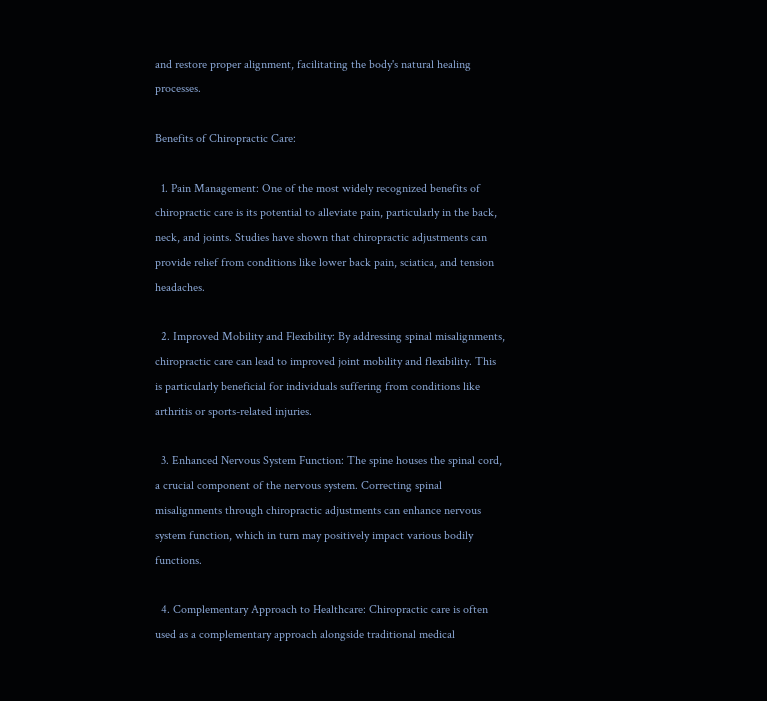and restore proper alignment, facilitating the body's natural healing processes.

Benefits of Chiropractic Care:

  1. Pain Management: One of the most widely recognized benefits of chiropractic care is its potential to alleviate pain, particularly in the back, neck, and joints. Studies have shown that chiropractic adjustments can provide relief from conditions like lower back pain, sciatica, and tension headaches.

  2. Improved Mobility and Flexibility: By addressing spinal misalignments, chiropractic care can lead to improved joint mobility and flexibility. This is particularly beneficial for individuals suffering from conditions like arthritis or sports-related injuries.

  3. Enhanced Nervous System Function: The spine houses the spinal cord, a crucial component of the nervous system. Correcting spinal misalignments through chiropractic adjustments can enhance nervous system function, which in turn may positively impact various bodily functions.

  4. Complementary Approach to Healthcare: Chiropractic care is often used as a complementary approach alongside traditional medical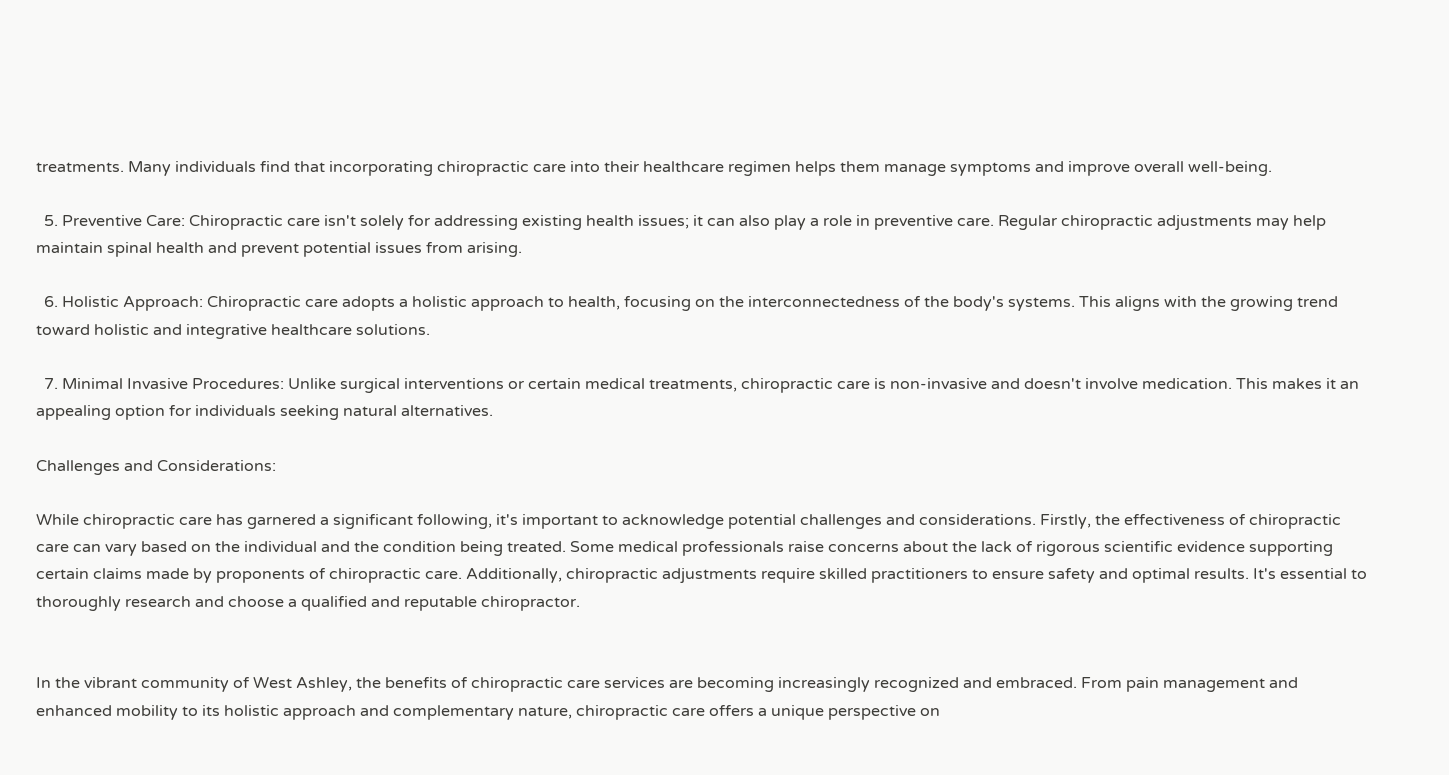treatments. Many individuals find that incorporating chiropractic care into their healthcare regimen helps them manage symptoms and improve overall well-being.

  5. Preventive Care: Chiropractic care isn't solely for addressing existing health issues; it can also play a role in preventive care. Regular chiropractic adjustments may help maintain spinal health and prevent potential issues from arising.

  6. Holistic Approach: Chiropractic care adopts a holistic approach to health, focusing on the interconnectedness of the body's systems. This aligns with the growing trend toward holistic and integrative healthcare solutions.

  7. Minimal Invasive Procedures: Unlike surgical interventions or certain medical treatments, chiropractic care is non-invasive and doesn't involve medication. This makes it an appealing option for individuals seeking natural alternatives.

Challenges and Considerations:

While chiropractic care has garnered a significant following, it's important to acknowledge potential challenges and considerations. Firstly, the effectiveness of chiropractic care can vary based on the individual and the condition being treated. Some medical professionals raise concerns about the lack of rigorous scientific evidence supporting certain claims made by proponents of chiropractic care. Additionally, chiropractic adjustments require skilled practitioners to ensure safety and optimal results. It's essential to thoroughly research and choose a qualified and reputable chiropractor.


In the vibrant community of West Ashley, the benefits of chiropractic care services are becoming increasingly recognized and embraced. From pain management and enhanced mobility to its holistic approach and complementary nature, chiropractic care offers a unique perspective on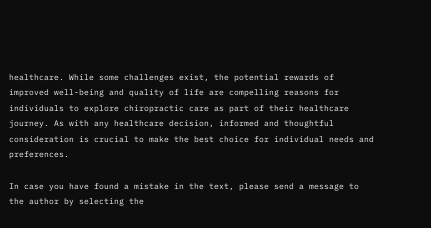healthcare. While some challenges exist, the potential rewards of improved well-being and quality of life are compelling reasons for individuals to explore chiropractic care as part of their healthcare journey. As with any healthcare decision, informed and thoughtful consideration is crucial to make the best choice for individual needs and preferences.

In case you have found a mistake in the text, please send a message to the author by selecting the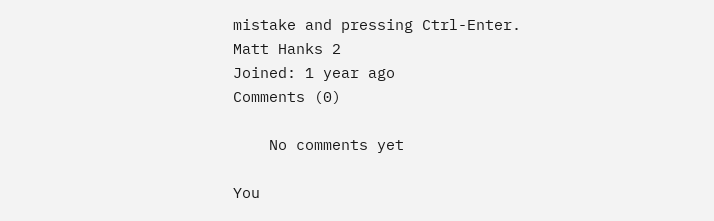mistake and pressing Ctrl-Enter.
Matt Hanks 2
Joined: 1 year ago
Comments (0)

    No comments yet

You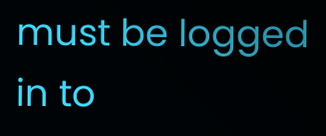must be logged in to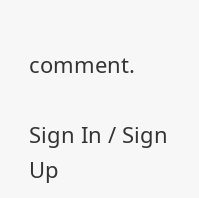comment.

Sign In / Sign Up